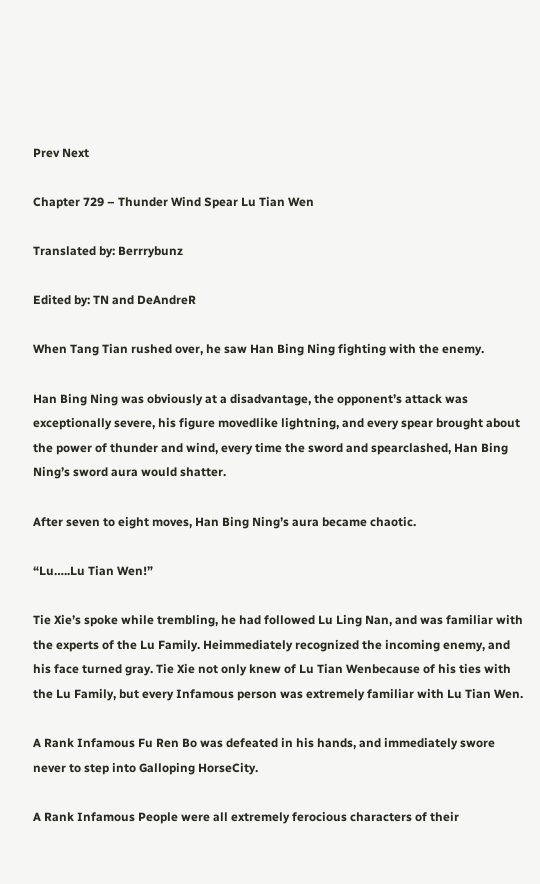Prev Next

Chapter 729 – Thunder Wind Spear Lu Tian Wen

Translated by: Berrrybunz

Edited by: TN and DeAndreR

When Tang Tian rushed over, he saw Han Bing Ning fighting with the enemy.

Han Bing Ning was obviously at a disadvantage, the opponent’s attack was exceptionally severe, his figure movedlike lightning, and every spear brought about the power of thunder and wind, every time the sword and spearclashed, Han Bing Ning’s sword aura would shatter.

After seven to eight moves, Han Bing Ning’s aura became chaotic.

“Lu…..Lu Tian Wen!”

Tie Xie’s spoke while trembling, he had followed Lu Ling Nan, and was familiar with the experts of the Lu Family. Heimmediately recognized the incoming enemy, and his face turned gray. Tie Xie not only knew of Lu Tian Wenbecause of his ties with the Lu Family, but every Infamous person was extremely familiar with Lu Tian Wen.

A Rank Infamous Fu Ren Bo was defeated in his hands, and immediately swore never to step into Galloping HorseCity.

A Rank Infamous People were all extremely ferocious characters of their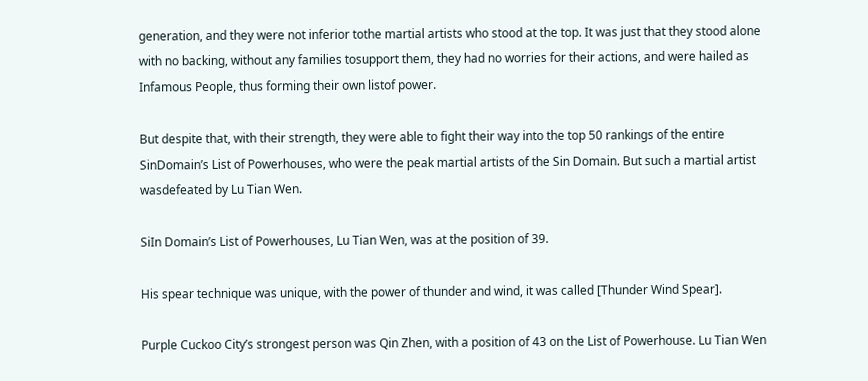generation, and they were not inferior tothe martial artists who stood at the top. It was just that they stood alone with no backing, without any families tosupport them, they had no worries for their actions, and were hailed as Infamous People, thus forming their own listof power.

But despite that, with their strength, they were able to fight their way into the top 50 rankings of the entire SinDomain’s List of Powerhouses, who were the peak martial artists of the Sin Domain. But such a martial artist wasdefeated by Lu Tian Wen.

SiIn Domain’s List of Powerhouses, Lu Tian Wen, was at the position of 39.

His spear technique was unique, with the power of thunder and wind, it was called [Thunder Wind Spear].

Purple Cuckoo City’s strongest person was Qin Zhen, with a position of 43 on the List of Powerhouse. Lu Tian Wen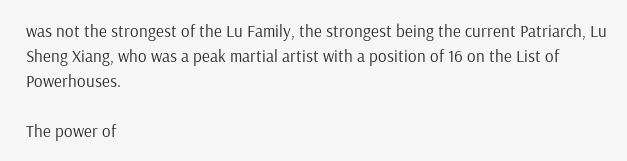was not the strongest of the Lu Family, the strongest being the current Patriarch, Lu Sheng Xiang, who was a peak martial artist with a position of 16 on the List of Powerhouses.

The power of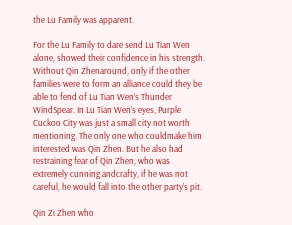the Lu Family was apparent.

For the Lu Family to dare send Lu Tian Wen alone, showed their confidence in his strength. Without Qin Zhenaround, only if the other families were to form an alliance could they be able to fend of Lu Tian Wen’s Thunder WindSpear. In Lu Tian Wen’s eyes, Purple Cuckoo City was just a small city not worth mentioning. The only one who couldmake him interested was Qin Zhen. But he also had restraining fear of Qin Zhen, who was extremely cunning andcrafty, if he was not careful, he would fall into the other party’s pit.

Qin Zi Zhen who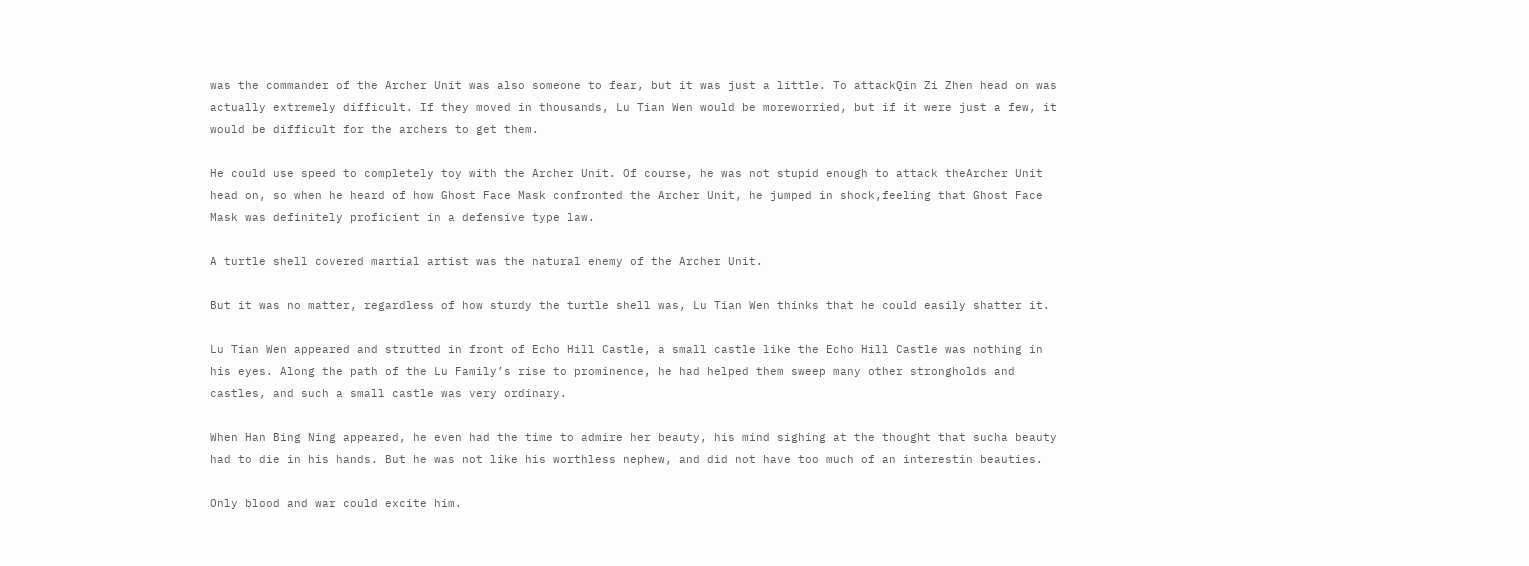was the commander of the Archer Unit was also someone to fear, but it was just a little. To attackQin Zi Zhen head on was actually extremely difficult. If they moved in thousands, Lu Tian Wen would be moreworried, but if it were just a few, it would be difficult for the archers to get them.

He could use speed to completely toy with the Archer Unit. Of course, he was not stupid enough to attack theArcher Unit head on, so when he heard of how Ghost Face Mask confronted the Archer Unit, he jumped in shock,feeling that Ghost Face Mask was definitely proficient in a defensive type law.

A turtle shell covered martial artist was the natural enemy of the Archer Unit.

But it was no matter, regardless of how sturdy the turtle shell was, Lu Tian Wen thinks that he could easily shatter it.

Lu Tian Wen appeared and strutted in front of Echo Hill Castle, a small castle like the Echo Hill Castle was nothing in his eyes. Along the path of the Lu Family’s rise to prominence, he had helped them sweep many other strongholds and castles, and such a small castle was very ordinary.

When Han Bing Ning appeared, he even had the time to admire her beauty, his mind sighing at the thought that sucha beauty had to die in his hands. But he was not like his worthless nephew, and did not have too much of an interestin beauties.

Only blood and war could excite him.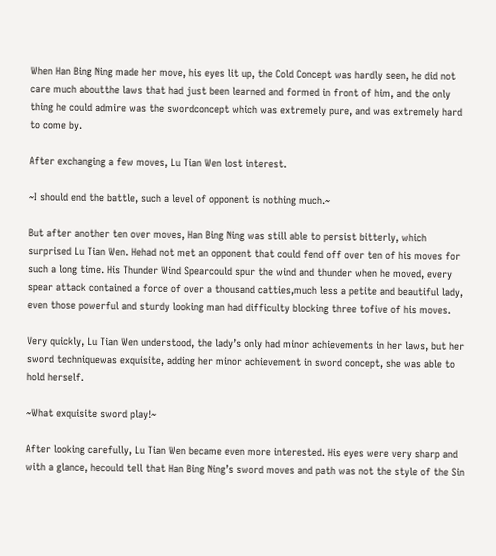When Han Bing Ning made her move, his eyes lit up, the Cold Concept was hardly seen, he did not care much aboutthe laws that had just been learned and formed in front of him, and the only thing he could admire was the swordconcept which was extremely pure, and was extremely hard to come by.

After exchanging a few moves, Lu Tian Wen lost interest.

~I should end the battle, such a level of opponent is nothing much.~

But after another ten over moves, Han Bing Ning was still able to persist bitterly, which surprised Lu Tian Wen. Hehad not met an opponent that could fend off over ten of his moves for such a long time. His Thunder Wind Spearcould spur the wind and thunder when he moved, every spear attack contained a force of over a thousand catties,much less a petite and beautiful lady, even those powerful and sturdy looking man had difficulty blocking three tofive of his moves.

Very quickly, Lu Tian Wen understood, the lady’s only had minor achievements in her laws, but her sword techniquewas exquisite, adding her minor achievement in sword concept, she was able to hold herself.

~What exquisite sword play!~

After looking carefully, Lu Tian Wen became even more interested. His eyes were very sharp and with a glance, hecould tell that Han Bing Ning’s sword moves and path was not the style of the Sin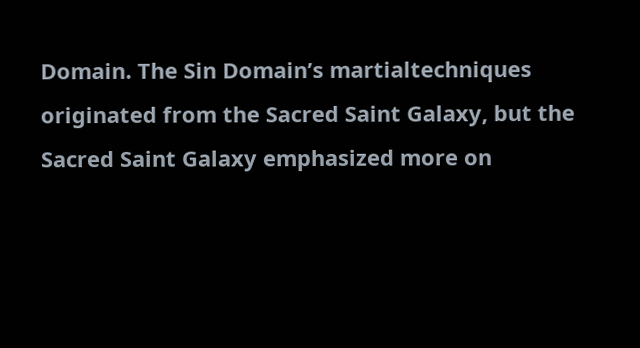Domain. The Sin Domain’s martialtechniques originated from the Sacred Saint Galaxy, but the Sacred Saint Galaxy emphasized more on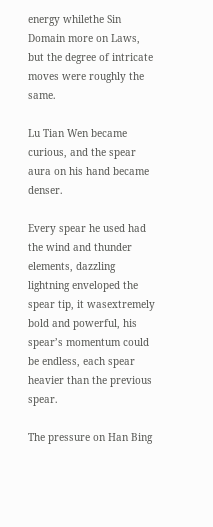energy whilethe Sin Domain more on Laws, but the degree of intricate moves were roughly the same.

Lu Tian Wen became curious, and the spear aura on his hand became denser.

Every spear he used had the wind and thunder elements, dazzling lightning enveloped the spear tip, it wasextremely bold and powerful, his spear’s momentum could be endless, each spear heavier than the previous spear.

The pressure on Han Bing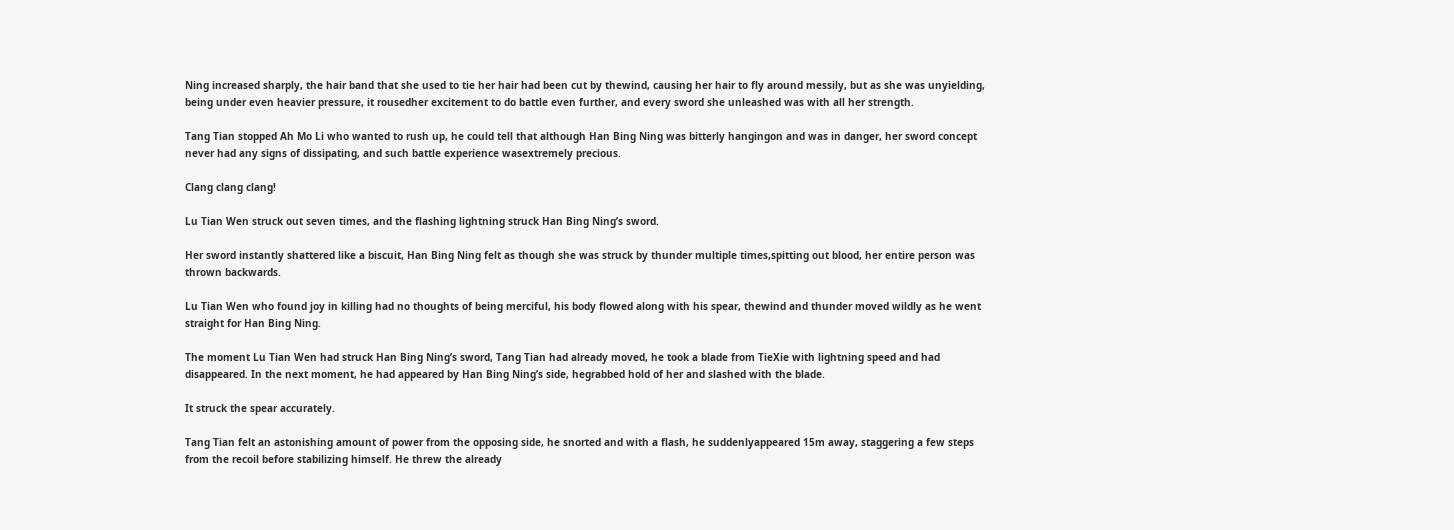Ning increased sharply, the hair band that she used to tie her hair had been cut by thewind, causing her hair to fly around messily, but as she was unyielding, being under even heavier pressure, it rousedher excitement to do battle even further, and every sword she unleashed was with all her strength.

Tang Tian stopped Ah Mo Li who wanted to rush up, he could tell that although Han Bing Ning was bitterly hangingon and was in danger, her sword concept never had any signs of dissipating, and such battle experience wasextremely precious.

Clang clang clang!

Lu Tian Wen struck out seven times, and the flashing lightning struck Han Bing Ning’s sword.

Her sword instantly shattered like a biscuit, Han Bing Ning felt as though she was struck by thunder multiple times,spitting out blood, her entire person was thrown backwards.

Lu Tian Wen who found joy in killing had no thoughts of being merciful, his body flowed along with his spear, thewind and thunder moved wildly as he went straight for Han Bing Ning.

The moment Lu Tian Wen had struck Han Bing Ning’s sword, Tang Tian had already moved, he took a blade from TieXie with lightning speed and had disappeared. In the next moment, he had appeared by Han Bing Ning’s side, hegrabbed hold of her and slashed with the blade.

It struck the spear accurately.

Tang Tian felt an astonishing amount of power from the opposing side, he snorted and with a flash, he suddenlyappeared 15m away, staggering a few steps from the recoil before stabilizing himself. He threw the already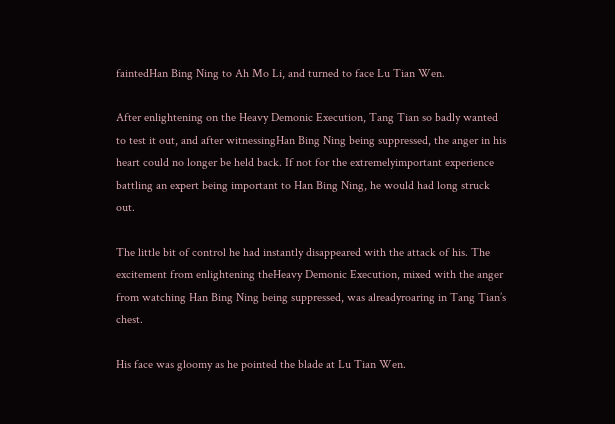faintedHan Bing Ning to Ah Mo Li, and turned to face Lu Tian Wen.

After enlightening on the Heavy Demonic Execution, Tang Tian so badly wanted to test it out, and after witnessingHan Bing Ning being suppressed, the anger in his heart could no longer be held back. If not for the extremelyimportant experience battling an expert being important to Han Bing Ning, he would had long struck out.

The little bit of control he had instantly disappeared with the attack of his. The excitement from enlightening theHeavy Demonic Execution, mixed with the anger from watching Han Bing Ning being suppressed, was alreadyroaring in Tang Tian’s chest.

His face was gloomy as he pointed the blade at Lu Tian Wen.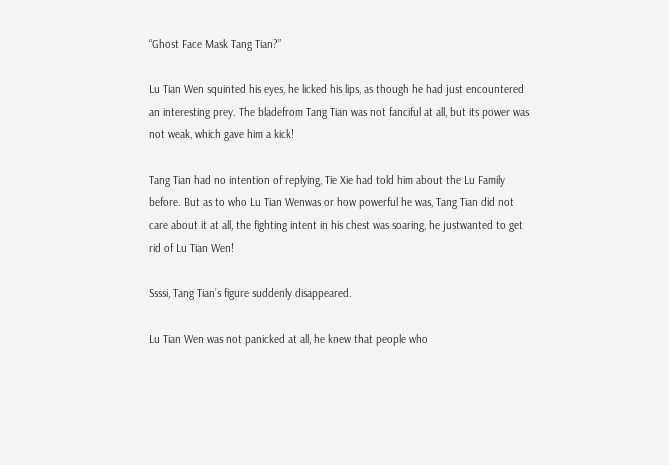“Ghost Face Mask Tang Tian?”

Lu Tian Wen squinted his eyes, he licked his lips, as though he had just encountered an interesting prey. The bladefrom Tang Tian was not fanciful at all, but its power was not weak, which gave him a kick!

Tang Tian had no intention of replying, Tie Xie had told him about the Lu Family before. But as to who Lu Tian Wenwas or how powerful he was, Tang Tian did not care about it at all, the fighting intent in his chest was soaring, he justwanted to get rid of Lu Tian Wen!

Ssssi, Tang Tian’s figure suddenly disappeared.

Lu Tian Wen was not panicked at all, he knew that people who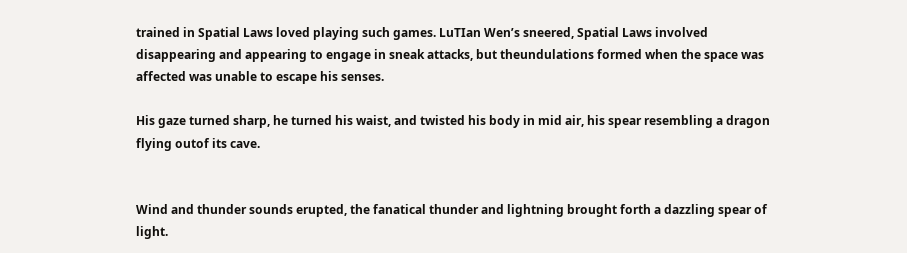trained in Spatial Laws loved playing such games. LuTIan Wen’s sneered, Spatial Laws involved disappearing and appearing to engage in sneak attacks, but theundulations formed when the space was affected was unable to escape his senses.

His gaze turned sharp, he turned his waist, and twisted his body in mid air, his spear resembling a dragon flying outof its cave.


Wind and thunder sounds erupted, the fanatical thunder and lightning brought forth a dazzling spear of light.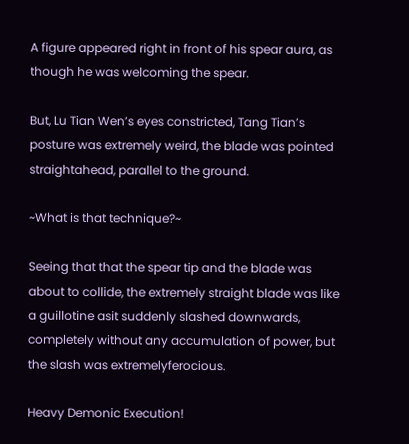A figure appeared right in front of his spear aura, as though he was welcoming the spear.

But, Lu Tian Wen’s eyes constricted, Tang Tian’s posture was extremely weird, the blade was pointed straightahead, parallel to the ground.

~What is that technique?~

Seeing that that the spear tip and the blade was about to collide, the extremely straight blade was like a guillotine asit suddenly slashed downwards, completely without any accumulation of power, but the slash was extremelyferocious.

Heavy Demonic Execution!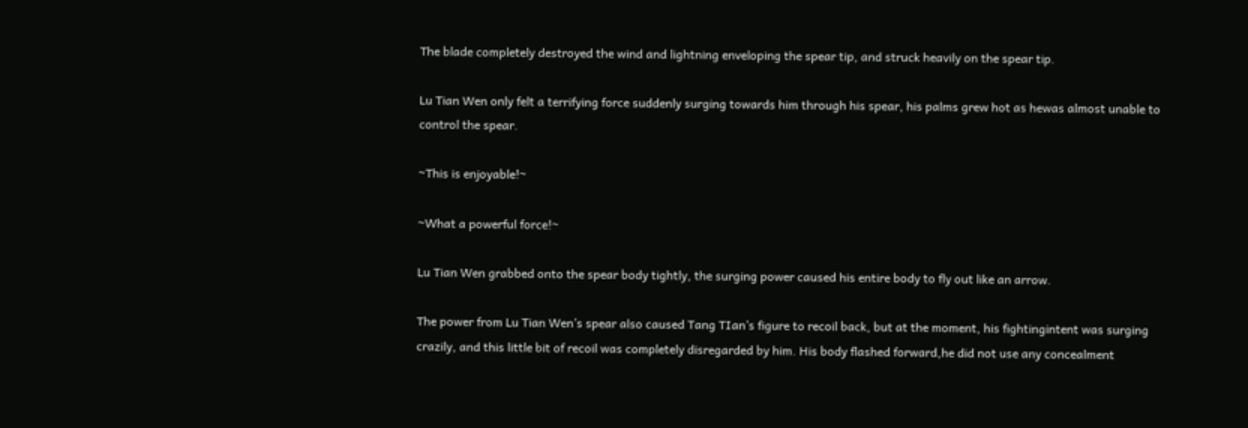The blade completely destroyed the wind and lightning enveloping the spear tip, and struck heavily on the spear tip.

Lu Tian Wen only felt a terrifying force suddenly surging towards him through his spear, his palms grew hot as hewas almost unable to control the spear.

~This is enjoyable!~

~What a powerful force!~

Lu Tian Wen grabbed onto the spear body tightly, the surging power caused his entire body to fly out like an arrow.

The power from Lu Tian Wen’s spear also caused Tang TIan’s figure to recoil back, but at the moment, his fightingintent was surging crazily, and this little bit of recoil was completely disregarded by him. His body flashed forward,he did not use any concealment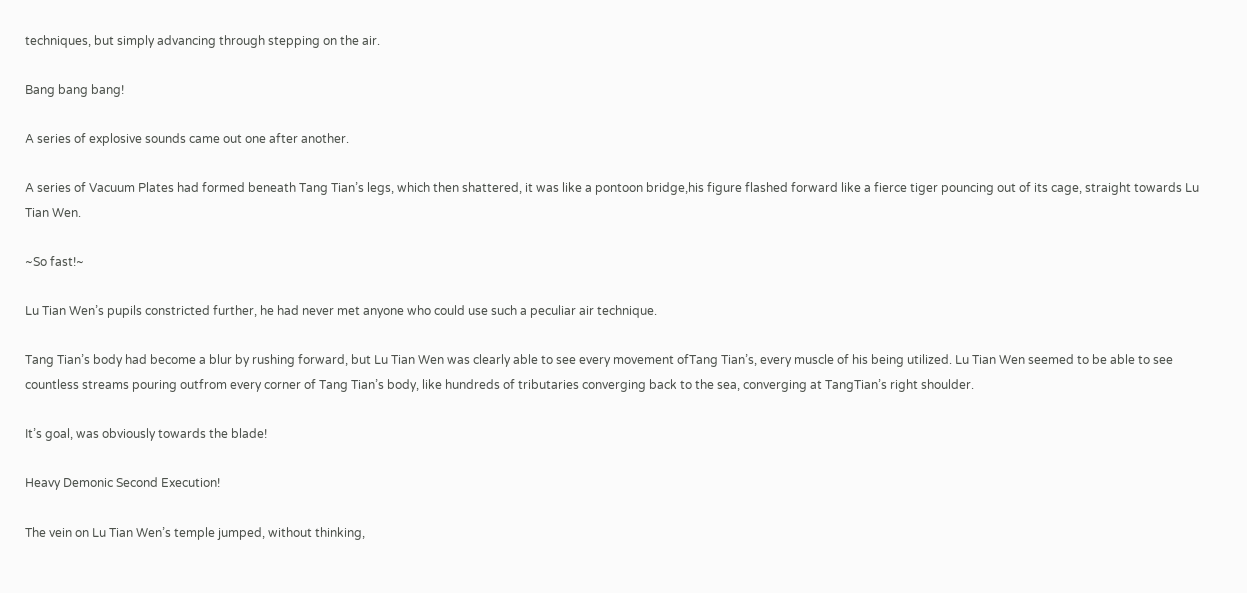techniques, but simply advancing through stepping on the air.

Bang bang bang!

A series of explosive sounds came out one after another.

A series of Vacuum Plates had formed beneath Tang Tian’s legs, which then shattered, it was like a pontoon bridge,his figure flashed forward like a fierce tiger pouncing out of its cage, straight towards Lu Tian Wen.

~So fast!~

Lu Tian Wen’s pupils constricted further, he had never met anyone who could use such a peculiar air technique.

Tang Tian’s body had become a blur by rushing forward, but Lu Tian Wen was clearly able to see every movement ofTang Tian’s, every muscle of his being utilized. Lu Tian Wen seemed to be able to see countless streams pouring outfrom every corner of Tang Tian’s body, like hundreds of tributaries converging back to the sea, converging at TangTian’s right shoulder.

It’s goal, was obviously towards the blade!

Heavy Demonic Second Execution!

The vein on Lu Tian Wen’s temple jumped, without thinking,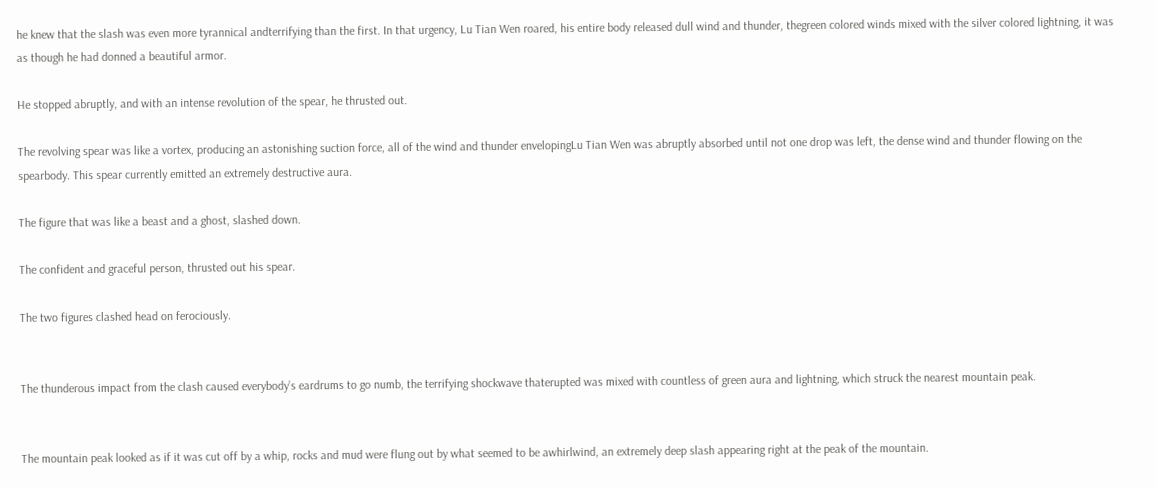he knew that the slash was even more tyrannical andterrifying than the first. In that urgency, Lu Tian Wen roared, his entire body released dull wind and thunder, thegreen colored winds mixed with the silver colored lightning, it was as though he had donned a beautiful armor.

He stopped abruptly, and with an intense revolution of the spear, he thrusted out.

The revolving spear was like a vortex, producing an astonishing suction force, all of the wind and thunder envelopingLu Tian Wen was abruptly absorbed until not one drop was left, the dense wind and thunder flowing on the spearbody. This spear currently emitted an extremely destructive aura.

The figure that was like a beast and a ghost, slashed down.

The confident and graceful person, thrusted out his spear.

The two figures clashed head on ferociously.


The thunderous impact from the clash caused everybody’s eardrums to go numb, the terrifying shockwave thaterupted was mixed with countless of green aura and lightning, which struck the nearest mountain peak.


The mountain peak looked as if it was cut off by a whip, rocks and mud were flung out by what seemed to be awhirlwind, an extremely deep slash appearing right at the peak of the mountain.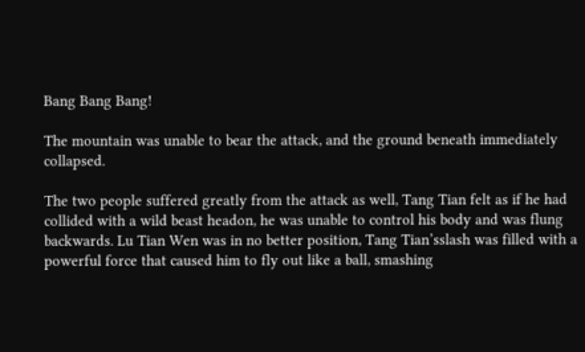Bang Bang Bang!

The mountain was unable to bear the attack, and the ground beneath immediately collapsed.

The two people suffered greatly from the attack as well, Tang Tian felt as if he had collided with a wild beast headon, he was unable to control his body and was flung backwards. Lu Tian Wen was in no better position, Tang Tian’sslash was filled with a powerful force that caused him to fly out like a ball, smashing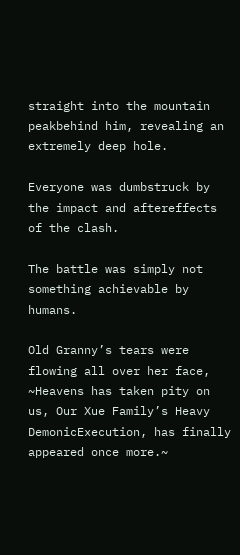straight into the mountain peakbehind him, revealing an extremely deep hole.

Everyone was dumbstruck by the impact and aftereffects of the clash.

The battle was simply not something achievable by humans.

Old Granny’s tears were flowing all over her face, ~Heavens has taken pity on us, Our Xue Family’s Heavy DemonicExecution, has finally appeared once more.~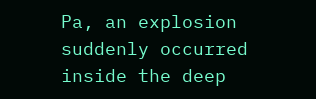Pa, an explosion suddenly occurred inside the deep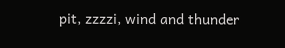pit, zzzzi, wind and thunder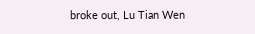broke out, Lu Tian Wen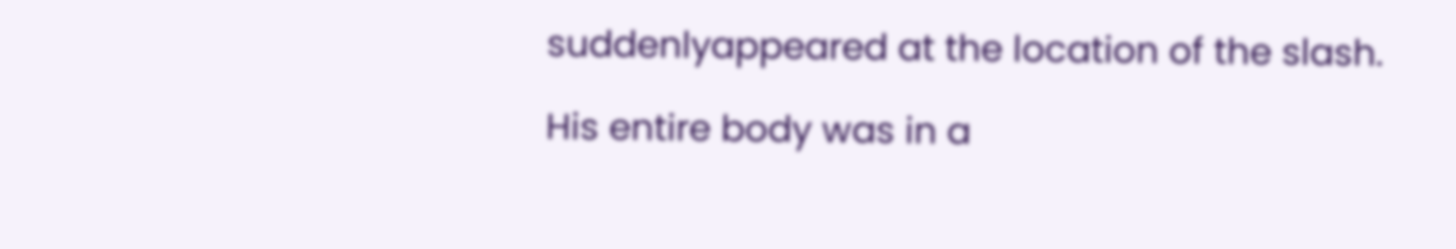suddenlyappeared at the location of the slash.

His entire body was in a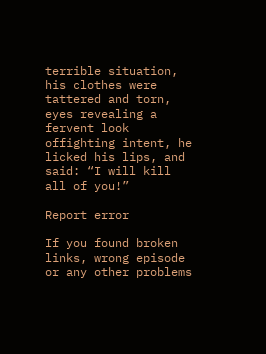terrible situation, his clothes were tattered and torn, eyes revealing a fervent look offighting intent, he licked his lips, and said: “I will kill all of you!”

Report error

If you found broken links, wrong episode or any other problems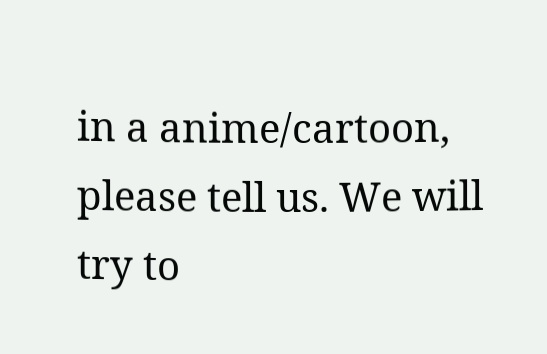in a anime/cartoon, please tell us. We will try to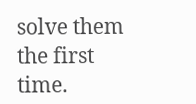solve them the first time.